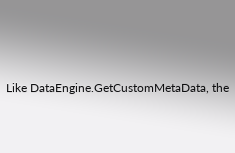Like DataEngine.GetCustomMetaData, the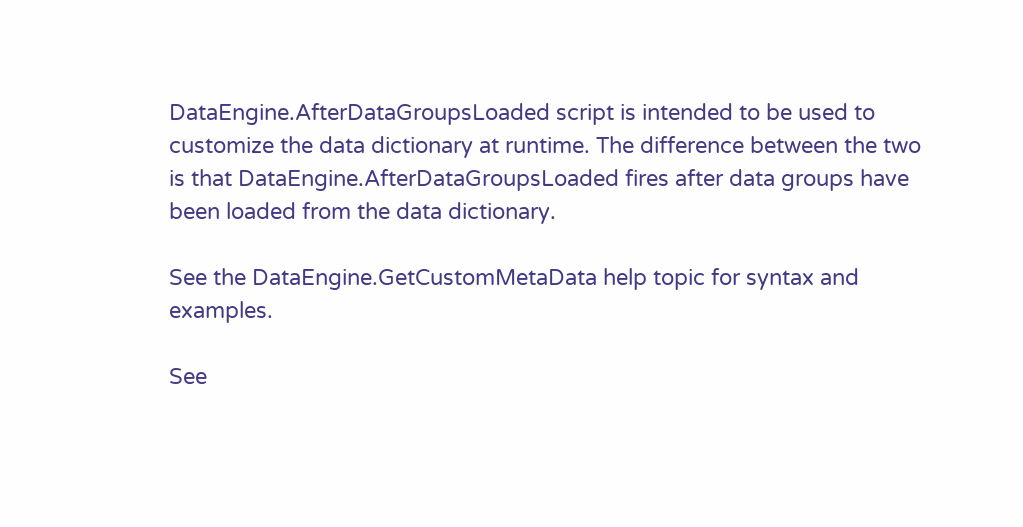DataEngine.AfterDataGroupsLoaded script is intended to be used to customize the data dictionary at runtime. The difference between the two is that DataEngine.AfterDataGroupsLoaded fires after data groups have been loaded from the data dictionary.

See the DataEngine.GetCustomMetaData help topic for syntax and examples.

See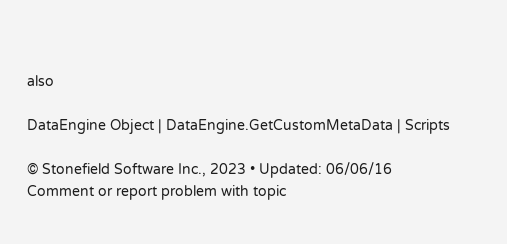also

DataEngine Object | DataEngine.GetCustomMetaData | Scripts

© Stonefield Software Inc., 2023 • Updated: 06/06/16
Comment or report problem with topic